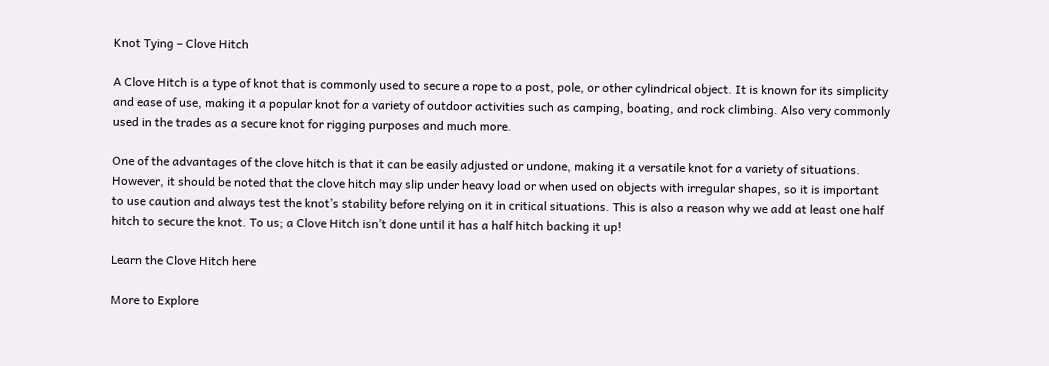Knot Tying – Clove Hitch

A Clove Hitch is a type of knot that is commonly used to secure a rope to a post, pole, or other cylindrical object. It is known for its simplicity and ease of use, making it a popular knot for a variety of outdoor activities such as camping, boating, and rock climbing. Also very commonly used in the trades as a secure knot for rigging purposes and much more.

One of the advantages of the clove hitch is that it can be easily adjusted or undone, making it a versatile knot for a variety of situations. However, it should be noted that the clove hitch may slip under heavy load or when used on objects with irregular shapes, so it is important to use caution and always test the knot’s stability before relying on it in critical situations. This is also a reason why we add at least one half hitch to secure the knot. To us; a Clove Hitch isn’t done until it has a half hitch backing it up!

Learn the Clove Hitch here

More to Explore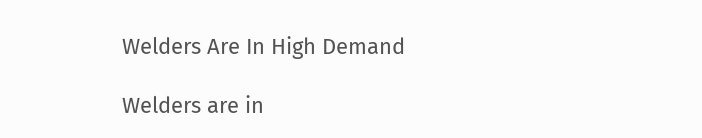Welders Are In High Demand

Welders are in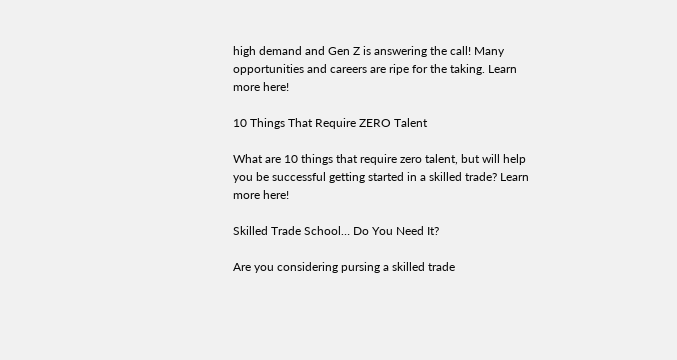high demand and Gen Z is answering the call! Many opportunities and careers are ripe for the taking. Learn more here!

10 Things That Require ZERO Talent

What are 10 things that require zero talent, but will help you be successful getting started in a skilled trade? Learn more here!

Skilled Trade School… Do You Need It?

Are you considering pursing a skilled trade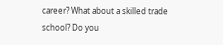career? What about a skilled trade school? Do you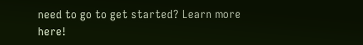need to go to get started? Learn more here!